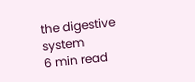the digestive system
6 min read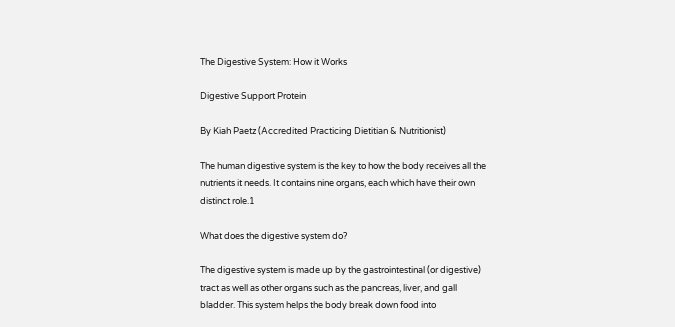The Digestive System: How it Works

Digestive Support Protein

By Kiah Paetz (Accredited Practicing Dietitian & Nutritionist)

The human digestive system is the key to how the body receives all the nutrients it needs. It contains nine organs, each which have their own distinct role.1

What does the digestive system do?

The digestive system is made up by the gastrointestinal (or digestive) tract as well as other organs such as the pancreas, liver, and gall bladder. This system helps the body break down food into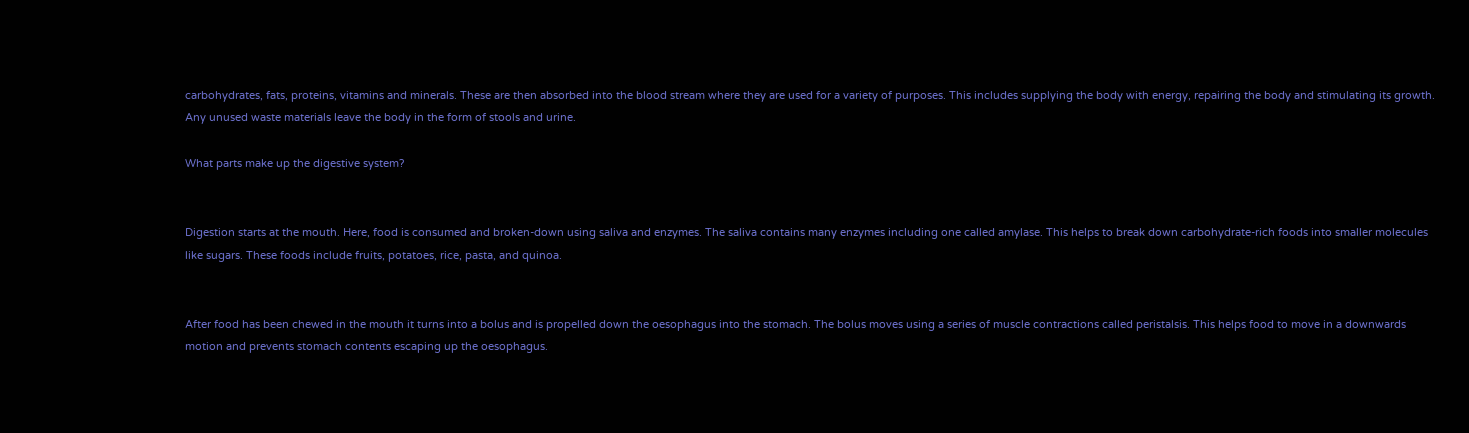carbohydrates, fats, proteins, vitamins and minerals. These are then absorbed into the blood stream where they are used for a variety of purposes. This includes supplying the body with energy, repairing the body and stimulating its growth. Any unused waste materials leave the body in the form of stools and urine.

What parts make up the digestive system?


Digestion starts at the mouth. Here, food is consumed and broken-down using saliva and enzymes. The saliva contains many enzymes including one called amylase. This helps to break down carbohydrate-rich foods into smaller molecules like sugars. These foods include fruits, potatoes, rice, pasta, and quinoa.


After food has been chewed in the mouth it turns into a bolus and is propelled down the oesophagus into the stomach. The bolus moves using a series of muscle contractions called peristalsis. This helps food to move in a downwards motion and prevents stomach contents escaping up the oesophagus.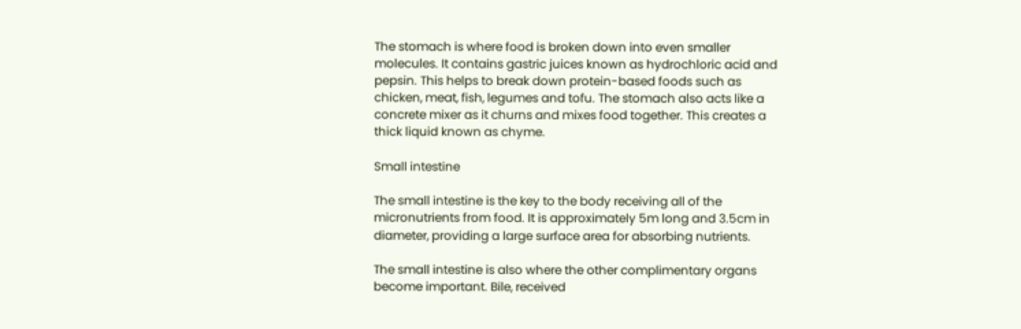The stomach is where food is broken down into even smaller molecules. It contains gastric juices known as hydrochloric acid and pepsin. This helps to break down protein-based foods such as chicken, meat, fish, legumes and tofu. The stomach also acts like a concrete mixer as it churns and mixes food together. This creates a thick liquid known as chyme.

Small intestine

The small intestine is the key to the body receiving all of the micronutrients from food. It is approximately 5m long and 3.5cm in diameter, providing a large surface area for absorbing nutrients.

The small intestine is also where the other complimentary organs become important. Bile, received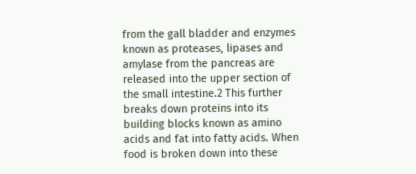from the gall bladder and enzymes known as proteases, lipases and amylase from the pancreas are released into the upper section of the small intestine.2 This further breaks down proteins into its building blocks known as amino acids and fat into fatty acids. When food is broken down into these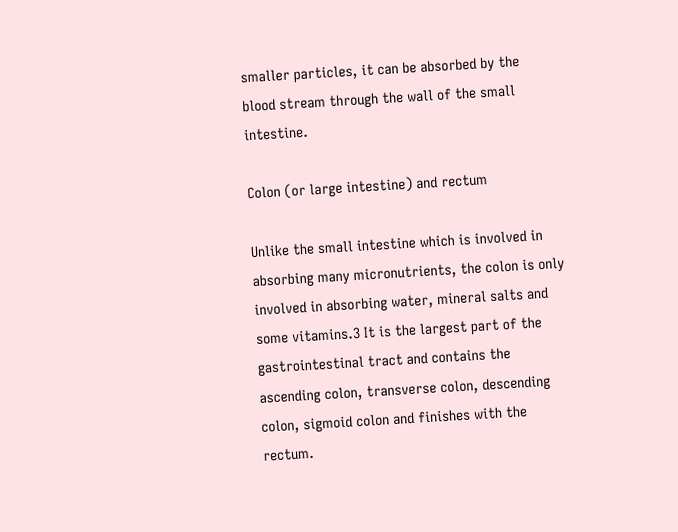smaller particles, it can be absorbed by the blood stream through the wall of the small intestine.

Colon (or large intestine) and rectum

Unlike the small intestine which is involved in absorbing many micronutrients, the colon is only involved in absorbing water, mineral salts and some vitamins.3 It is the largest part of the gastrointestinal tract and contains the ascending colon, transverse colon, descending colon, sigmoid colon and finishes with the rectum.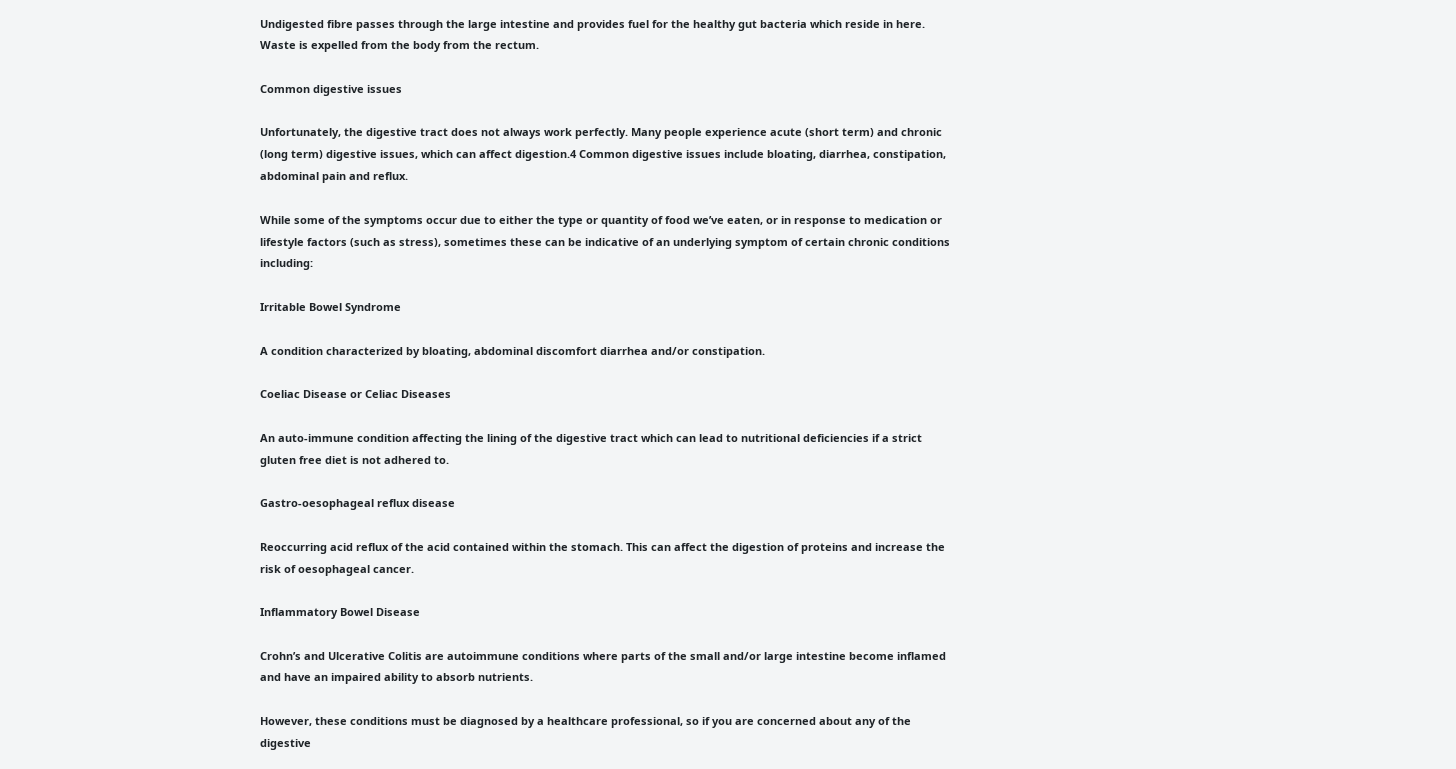Undigested fibre passes through the large intestine and provides fuel for the healthy gut bacteria which reside in here. Waste is expelled from the body from the rectum.

Common digestive issues

Unfortunately, the digestive tract does not always work perfectly. Many people experience acute (short term) and chronic (long term) digestive issues, which can affect digestion.4 Common digestive issues include bloating, diarrhea, constipation, abdominal pain and reflux.

While some of the symptoms occur due to either the type or quantity of food we’ve eaten, or in response to medication or lifestyle factors (such as stress), sometimes these can be indicative of an underlying symptom of certain chronic conditions including:

Irritable Bowel Syndrome

A condition characterized by bloating, abdominal discomfort diarrhea and/or constipation.

Coeliac Disease or Celiac Diseases

An auto-immune condition affecting the lining of the digestive tract which can lead to nutritional deficiencies if a strict gluten free diet is not adhered to.

Gastro-oesophageal reflux disease

Reoccurring acid reflux of the acid contained within the stomach. This can affect the digestion of proteins and increase the risk of oesophageal cancer.

Inflammatory Bowel Disease

Crohn’s and Ulcerative Colitis are autoimmune conditions where parts of the small and/or large intestine become inflamed and have an impaired ability to absorb nutrients.

However, these conditions must be diagnosed by a healthcare professional, so if you are concerned about any of the digestive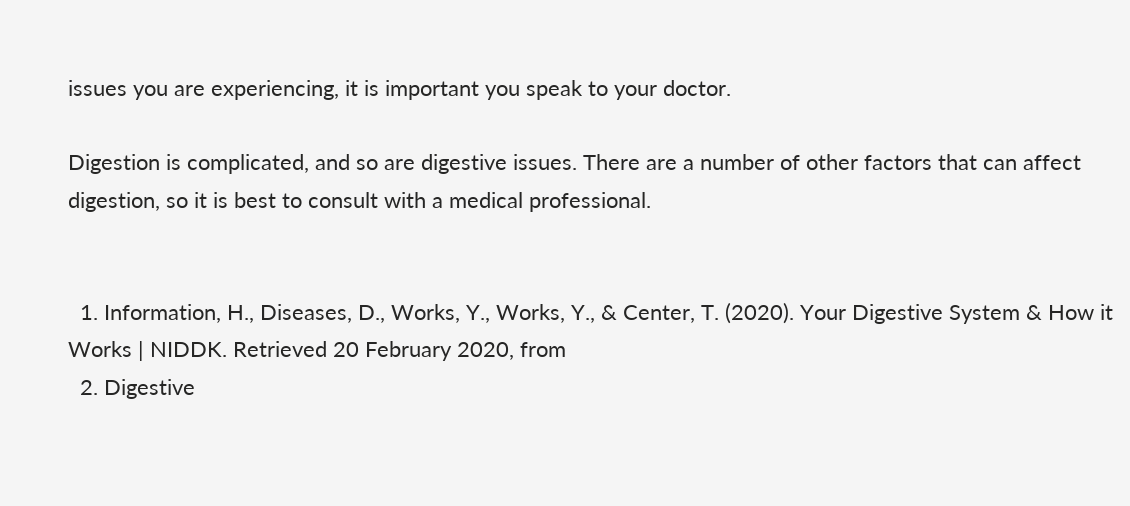issues you are experiencing, it is important you speak to your doctor.

Digestion is complicated, and so are digestive issues. There are a number of other factors that can affect digestion, so it is best to consult with a medical professional.


  1. Information, H., Diseases, D., Works, Y., Works, Y., & Center, T. (2020). Your Digestive System & How it Works | NIDDK. Retrieved 20 February 2020, from
  2. Digestive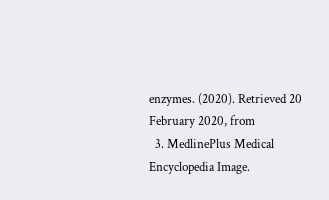enzymes. (2020). Retrieved 20 February 2020, from
  3. MedlinePlus Medical Encyclopedia Image.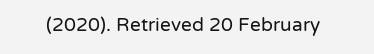(2020). Retrieved 20 February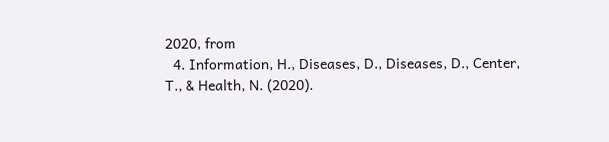2020, from
  4. Information, H., Diseases, D., Diseases, D., Center, T., & Health, N. (2020).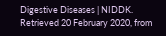Digestive Diseases | NIDDK. Retrieved 20 February 2020, from